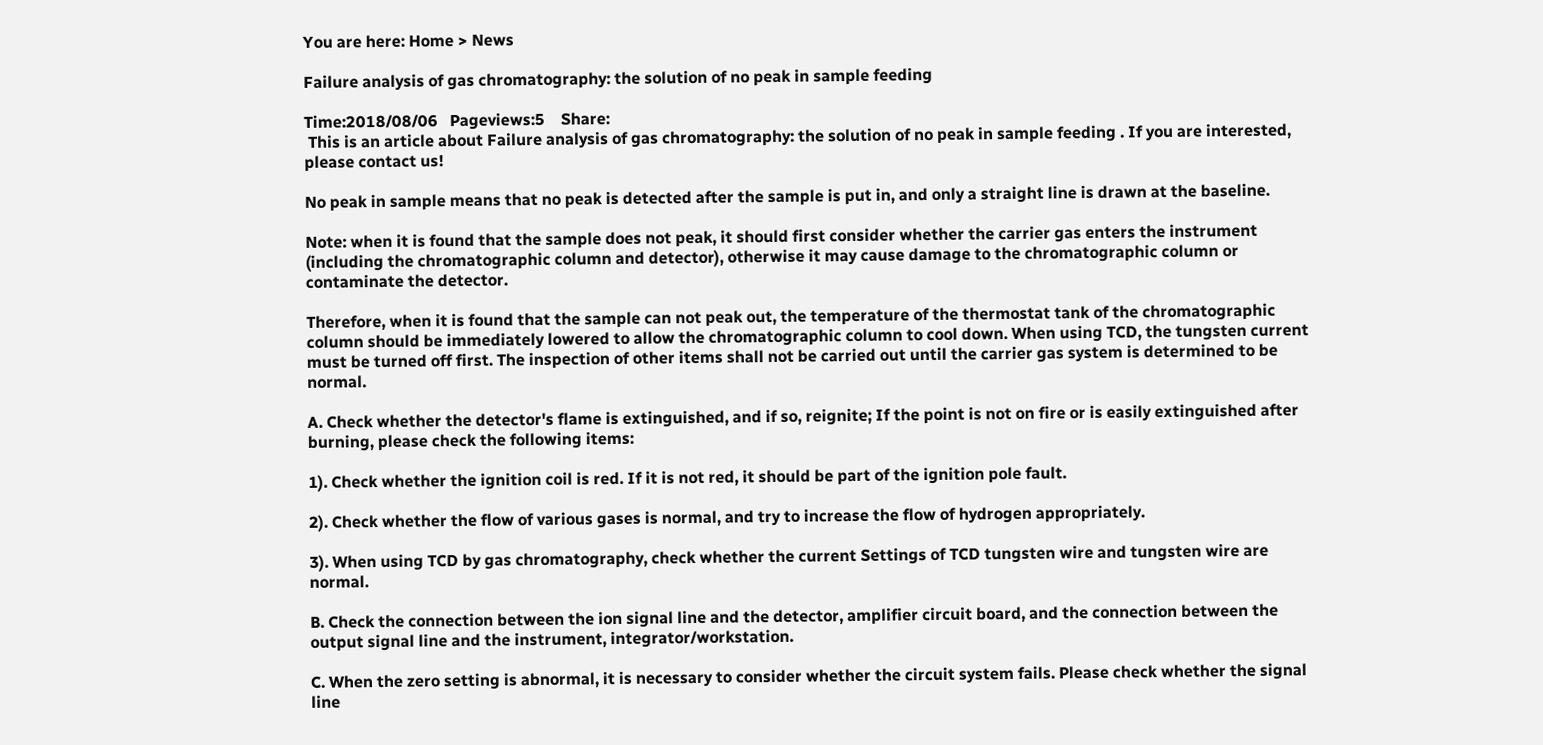You are here: Home > News

Failure analysis of gas chromatography: the solution of no peak in sample feeding

Time:2018/08/06   Pageviews:5    Share:
 This is an article about Failure analysis of gas chromatography: the solution of no peak in sample feeding . If you are interested, please contact us!

No peak in sample means that no peak is detected after the sample is put in, and only a straight line is drawn at the baseline.

Note: when it is found that the sample does not peak, it should first consider whether the carrier gas enters the instrument (including the chromatographic column and detector), otherwise it may cause damage to the chromatographic column or contaminate the detector.

Therefore, when it is found that the sample can not peak out, the temperature of the thermostat tank of the chromatographic column should be immediately lowered to allow the chromatographic column to cool down. When using TCD, the tungsten current must be turned off first. The inspection of other items shall not be carried out until the carrier gas system is determined to be normal.

A. Check whether the detector's flame is extinguished, and if so, reignite; If the point is not on fire or is easily extinguished after burning, please check the following items:

1). Check whether the ignition coil is red. If it is not red, it should be part of the ignition pole fault.

2). Check whether the flow of various gases is normal, and try to increase the flow of hydrogen appropriately.

3). When using TCD by gas chromatography, check whether the current Settings of TCD tungsten wire and tungsten wire are normal.

B. Check the connection between the ion signal line and the detector, amplifier circuit board, and the connection between the output signal line and the instrument, integrator/workstation.

C. When the zero setting is abnormal, it is necessary to consider whether the circuit system fails. Please check whether the signal line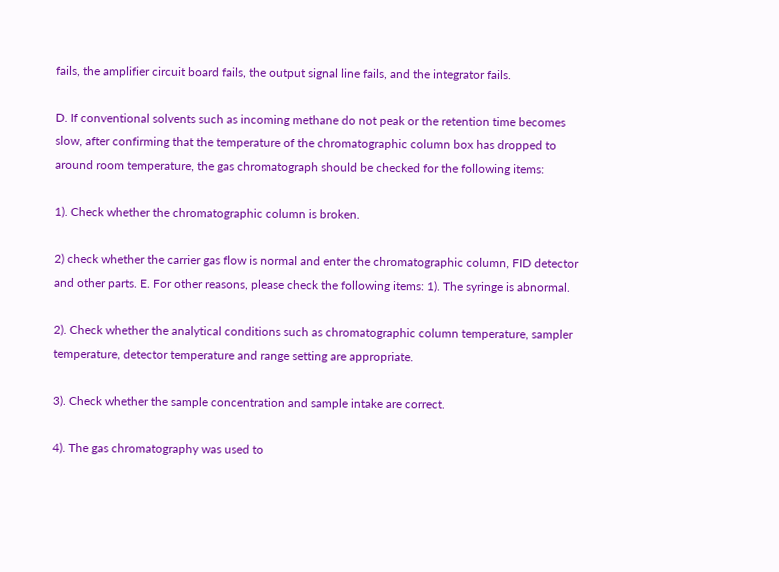fails, the amplifier circuit board fails, the output signal line fails, and the integrator fails.

D. If conventional solvents such as incoming methane do not peak or the retention time becomes slow, after confirming that the temperature of the chromatographic column box has dropped to around room temperature, the gas chromatograph should be checked for the following items:

1). Check whether the chromatographic column is broken.

2) check whether the carrier gas flow is normal and enter the chromatographic column, FID detector and other parts. E. For other reasons, please check the following items: 1). The syringe is abnormal.

2). Check whether the analytical conditions such as chromatographic column temperature, sampler temperature, detector temperature and range setting are appropriate.

3). Check whether the sample concentration and sample intake are correct.

4). The gas chromatography was used to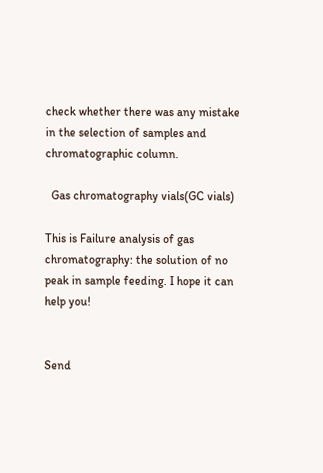check whether there was any mistake in the selection of samples and chromatographic column.

  Gas chromatography vials(GC vials)

This is Failure analysis of gas chromatography: the solution of no peak in sample feeding. I hope it can help you!


Send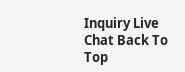Inquiry Live Chat Back To Top